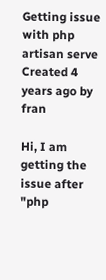Getting issue with php artisan serve
Created 4 years ago by fran

Hi, I am getting the issue after "php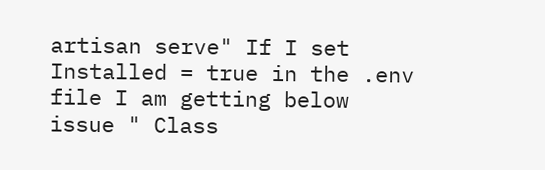artisan serve" If I set Installed = true in the .env file I am getting below issue " Class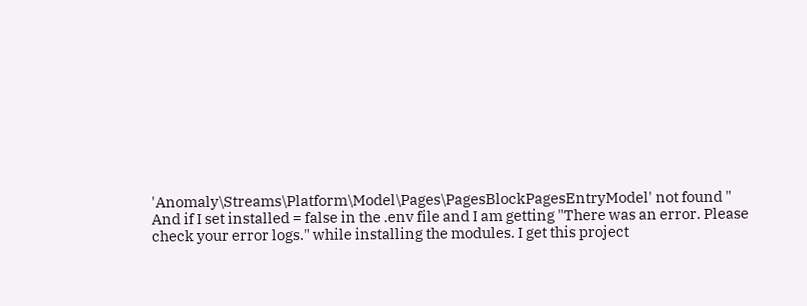'Anomaly\Streams\Platform\Model\Pages\PagesBlockPagesEntryModel' not found " And if I set installed = false in the .env file and I am getting "There was an error. Please check your error logs." while installing the modules. I get this project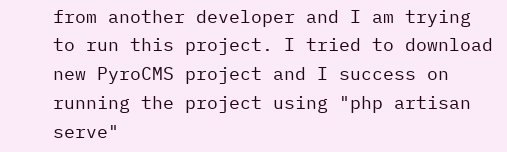from another developer and I am trying to run this project. I tried to download new PyroCMS project and I success on running the project using "php artisan serve"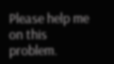Please help me on this problem.